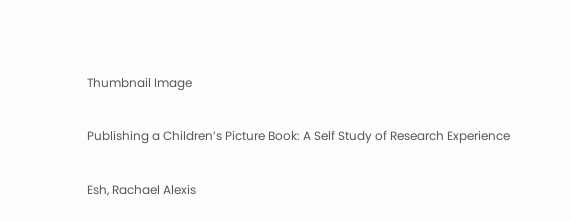Thumbnail Image

Publishing a Children’s Picture Book: A Self Study of Research Experience

Esh, Rachael Alexis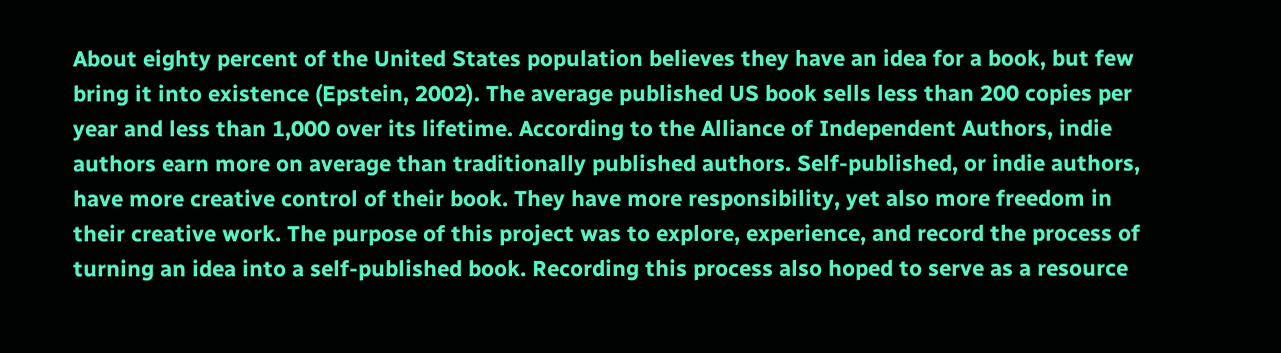About eighty percent of the United States population believes they have an idea for a book, but few bring it into existence (Epstein, 2002). The average published US book sells less than 200 copies per year and less than 1,000 over its lifetime. According to the Alliance of Independent Authors, indie authors earn more on average than traditionally published authors. Self-published, or indie authors, have more creative control of their book. They have more responsibility, yet also more freedom in their creative work. The purpose of this project was to explore, experience, and record the process of turning an idea into a self-published book. Recording this process also hoped to serve as a resource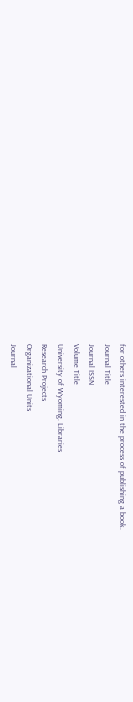for others interested in the process of publishing a book.
Journal Title
Journal ISSN
Volume Title
University of Wyoming. Libraries
Research Projects
Organizational Units
Journal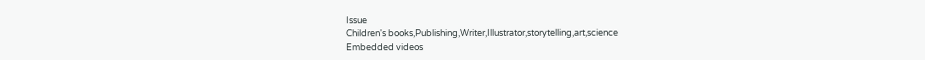Issue
Children's books,Publishing,Writer,Illustrator,storytelling,art,science
Embedded videos